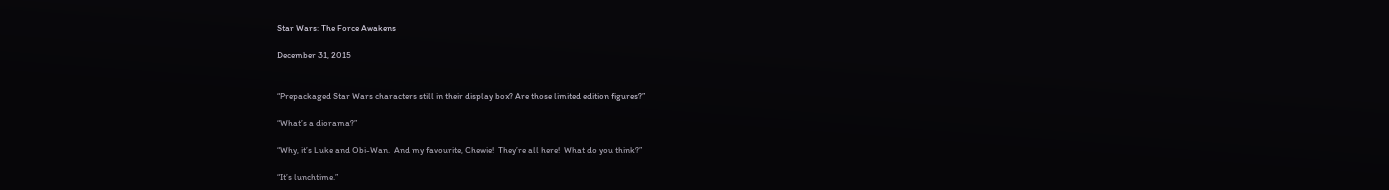Star Wars: The Force Awakens

December 31, 2015


“Prepackaged Star Wars characters still in their display box? Are those limited edition figures?”

“What’s a diorama?”

“Why, it’s Luke and Obi-Wan.  And my favourite, Chewie!  They’re all here!  What do you think?”

“It’s lunchtime.”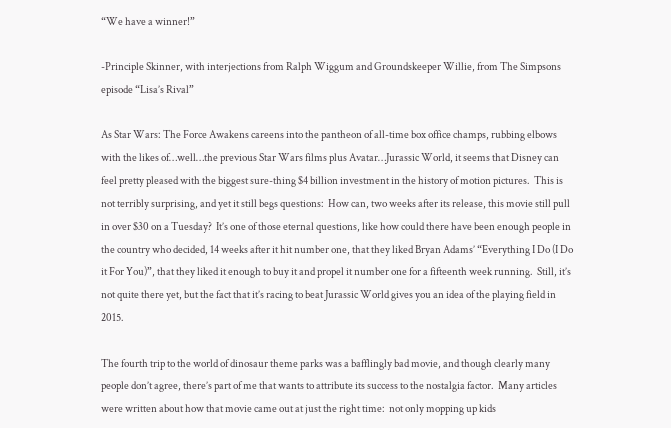“We have a winner!”

-Principle Skinner, with interjections from Ralph Wiggum and Groundskeeper Willie, from The Simpsons episode “Lisa’s Rival”

As Star Wars: The Force Awakens careens into the pantheon of all-time box office champs, rubbing elbows with the likes of…well…the previous Star Wars films plus Avatar…Jurassic World, it seems that Disney can feel pretty pleased with the biggest sure-thing $4 billion investment in the history of motion pictures.  This is not terribly surprising, and yet it still begs questions:  How can, two weeks after its release, this movie still pull in over $30 on a Tuesday?  It’s one of those eternal questions, like how could there have been enough people in the country who decided, 14 weeks after it hit number one, that they liked Bryan Adams’ “Everything I Do (I Do it For You)”, that they liked it enough to buy it and propel it number one for a fifteenth week running.  Still, it’s not quite there yet, but the fact that it’s racing to beat Jurassic World gives you an idea of the playing field in 2015.

The fourth trip to the world of dinosaur theme parks was a bafflingly bad movie, and though clearly many people don’t agree, there’s part of me that wants to attribute its success to the nostalgia factor.  Many articles were written about how that movie came out at just the right time:  not only mopping up kids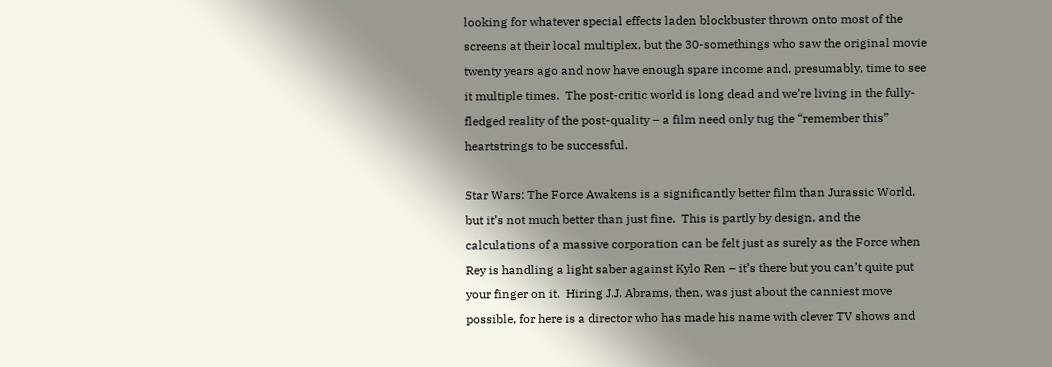looking for whatever special effects laden blockbuster thrown onto most of the screens at their local multiplex, but the 30-somethings who saw the original movie twenty years ago and now have enough spare income and, presumably, time to see it multiple times.  The post-critic world is long dead and we’re living in the fully-fledged reality of the post-quality – a film need only tug the “remember this” heartstrings to be successful.

Star Wars: The Force Awakens is a significantly better film than Jurassic World, but it’s not much better than just fine.  This is partly by design, and the calculations of a massive corporation can be felt just as surely as the Force when Rey is handling a light saber against Kylo Ren – it’s there but you can’t quite put your finger on it.  Hiring J.J. Abrams, then, was just about the canniest move possible, for here is a director who has made his name with clever TV shows and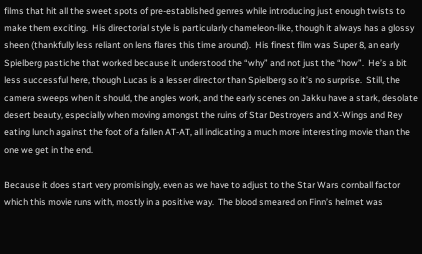films that hit all the sweet spots of pre-established genres while introducing just enough twists to make them exciting.  His directorial style is particularly chameleon-like, though it always has a glossy sheen (thankfully less reliant on lens flares this time around).  His finest film was Super 8, an early Spielberg pastiche that worked because it understood the “why” and not just the “how”.  He’s a bit less successful here, though Lucas is a lesser director than Spielberg so it’s no surprise.  Still, the camera sweeps when it should, the angles work, and the early scenes on Jakku have a stark, desolate desert beauty, especially when moving amongst the ruins of Star Destroyers and X-Wings and Rey eating lunch against the foot of a fallen AT-AT, all indicating a much more interesting movie than the one we get in the end.

Because it does start very promisingly, even as we have to adjust to the Star Wars cornball factor which this movie runs with, mostly in a positive way.  The blood smeared on Finn’s helmet was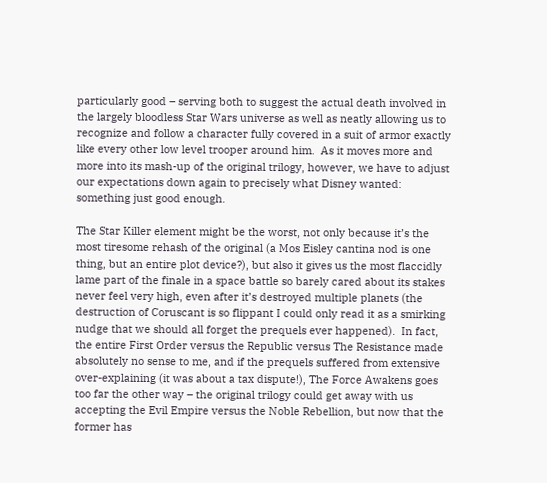particularly good – serving both to suggest the actual death involved in the largely bloodless Star Wars universe as well as neatly allowing us to recognize and follow a character fully covered in a suit of armor exactly like every other low level trooper around him.  As it moves more and more into its mash-up of the original trilogy, however, we have to adjust our expectations down again to precisely what Disney wanted: something just good enough.

The Star Killer element might be the worst, not only because it’s the most tiresome rehash of the original (a Mos Eisley cantina nod is one thing, but an entire plot device?), but also it gives us the most flaccidly lame part of the finale in a space battle so barely cared about its stakes never feel very high, even after it’s destroyed multiple planets (the destruction of Coruscant is so flippant I could only read it as a smirking nudge that we should all forget the prequels ever happened).  In fact, the entire First Order versus the Republic versus The Resistance made absolutely no sense to me, and if the prequels suffered from extensive over-explaining (it was about a tax dispute!), The Force Awakens goes too far the other way – the original trilogy could get away with us accepting the Evil Empire versus the Noble Rebellion, but now that the former has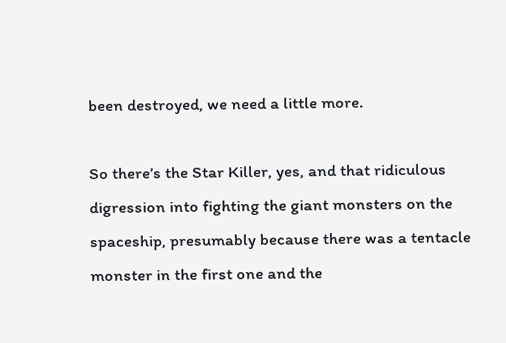been destroyed, we need a little more.

So there’s the Star Killer, yes, and that ridiculous digression into fighting the giant monsters on the spaceship, presumably because there was a tentacle monster in the first one and the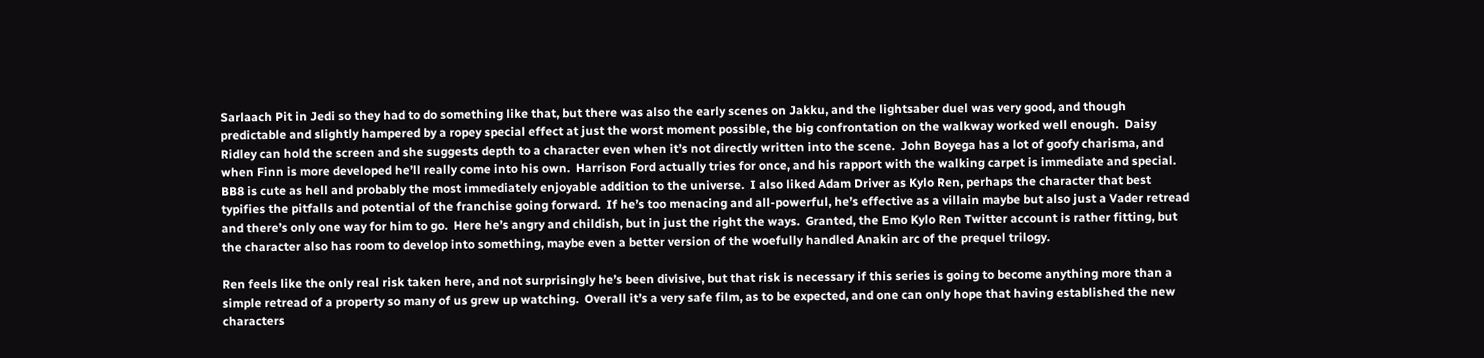Sarlaach Pit in Jedi so they had to do something like that, but there was also the early scenes on Jakku, and the lightsaber duel was very good, and though predictable and slightly hampered by a ropey special effect at just the worst moment possible, the big confrontation on the walkway worked well enough.  Daisy Ridley can hold the screen and she suggests depth to a character even when it’s not directly written into the scene.  John Boyega has a lot of goofy charisma, and when Finn is more developed he’ll really come into his own.  Harrison Ford actually tries for once, and his rapport with the walking carpet is immediate and special.  BB8 is cute as hell and probably the most immediately enjoyable addition to the universe.  I also liked Adam Driver as Kylo Ren, perhaps the character that best typifies the pitfalls and potential of the franchise going forward.  If he’s too menacing and all-powerful, he’s effective as a villain maybe but also just a Vader retread and there’s only one way for him to go.  Here he’s angry and childish, but in just the right the ways.  Granted, the Emo Kylo Ren Twitter account is rather fitting, but the character also has room to develop into something, maybe even a better version of the woefully handled Anakin arc of the prequel trilogy.

Ren feels like the only real risk taken here, and not surprisingly he’s been divisive, but that risk is necessary if this series is going to become anything more than a simple retread of a property so many of us grew up watching.  Overall it’s a very safe film, as to be expected, and one can only hope that having established the new characters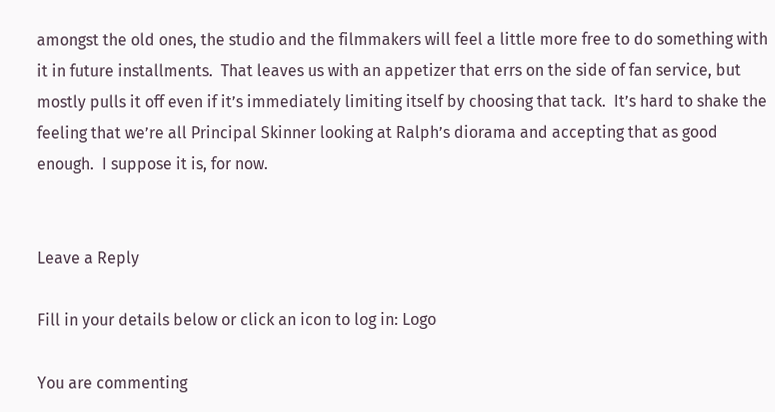amongst the old ones, the studio and the filmmakers will feel a little more free to do something with it in future installments.  That leaves us with an appetizer that errs on the side of fan service, but mostly pulls it off even if it’s immediately limiting itself by choosing that tack.  It’s hard to shake the feeling that we’re all Principal Skinner looking at Ralph’s diorama and accepting that as good enough.  I suppose it is, for now.


Leave a Reply

Fill in your details below or click an icon to log in: Logo

You are commenting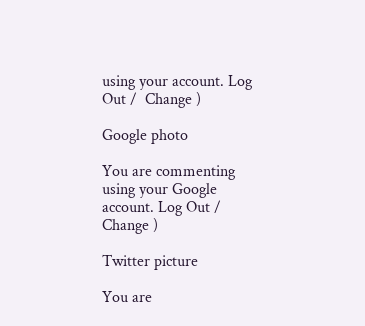using your account. Log Out /  Change )

Google photo

You are commenting using your Google account. Log Out /  Change )

Twitter picture

You are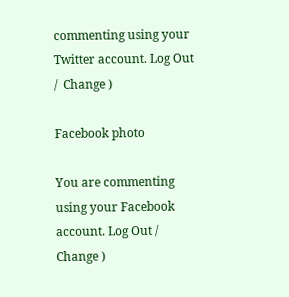commenting using your Twitter account. Log Out /  Change )

Facebook photo

You are commenting using your Facebook account. Log Out /  Change )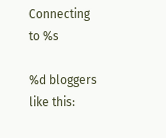Connecting to %s

%d bloggers like this: